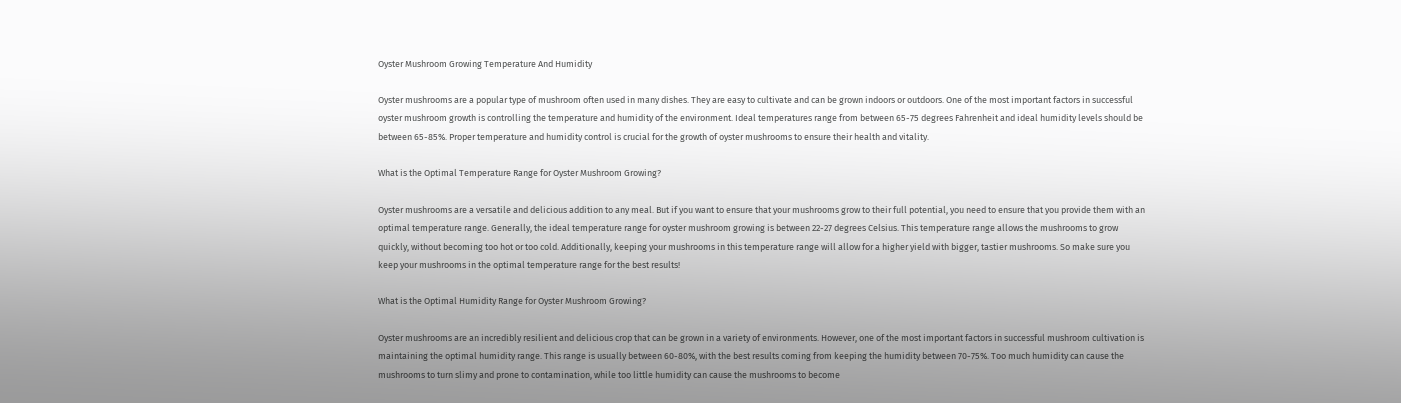Oyster Mushroom Growing Temperature And Humidity

Oyster mushrooms are a popular type of mushroom often used in many dishes. They are easy to cultivate and can be grown indoors or outdoors. One of the most important factors in successful oyster mushroom growth is controlling the temperature and humidity of the environment. Ideal temperatures range from between 65-75 degrees Fahrenheit and ideal humidity levels should be between 65-85%. Proper temperature and humidity control is crucial for the growth of oyster mushrooms to ensure their health and vitality.

What is the Optimal Temperature Range for Oyster Mushroom Growing?

Oyster mushrooms are a versatile and delicious addition to any meal. But if you want to ensure that your mushrooms grow to their full potential, you need to ensure that you provide them with an optimal temperature range. Generally, the ideal temperature range for oyster mushroom growing is between 22-27 degrees Celsius. This temperature range allows the mushrooms to grow quickly, without becoming too hot or too cold. Additionally, keeping your mushrooms in this temperature range will allow for a higher yield with bigger, tastier mushrooms. So make sure you keep your mushrooms in the optimal temperature range for the best results!

What is the Optimal Humidity Range for Oyster Mushroom Growing?

Oyster mushrooms are an incredibly resilient and delicious crop that can be grown in a variety of environments. However, one of the most important factors in successful mushroom cultivation is maintaining the optimal humidity range. This range is usually between 60-80%, with the best results coming from keeping the humidity between 70-75%. Too much humidity can cause the mushrooms to turn slimy and prone to contamination, while too little humidity can cause the mushrooms to become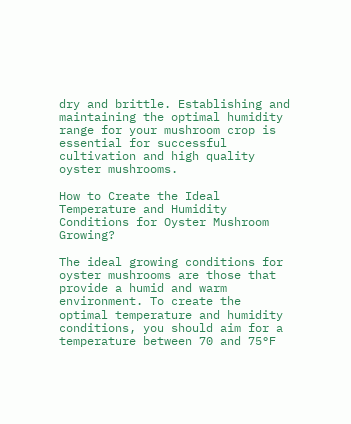dry and brittle. Establishing and maintaining the optimal humidity range for your mushroom crop is essential for successful cultivation and high quality oyster mushrooms.

How to Create the Ideal Temperature and Humidity Conditions for Oyster Mushroom Growing?

The ideal growing conditions for oyster mushrooms are those that provide a humid and warm environment. To create the optimal temperature and humidity conditions, you should aim for a temperature between 70 and 75°F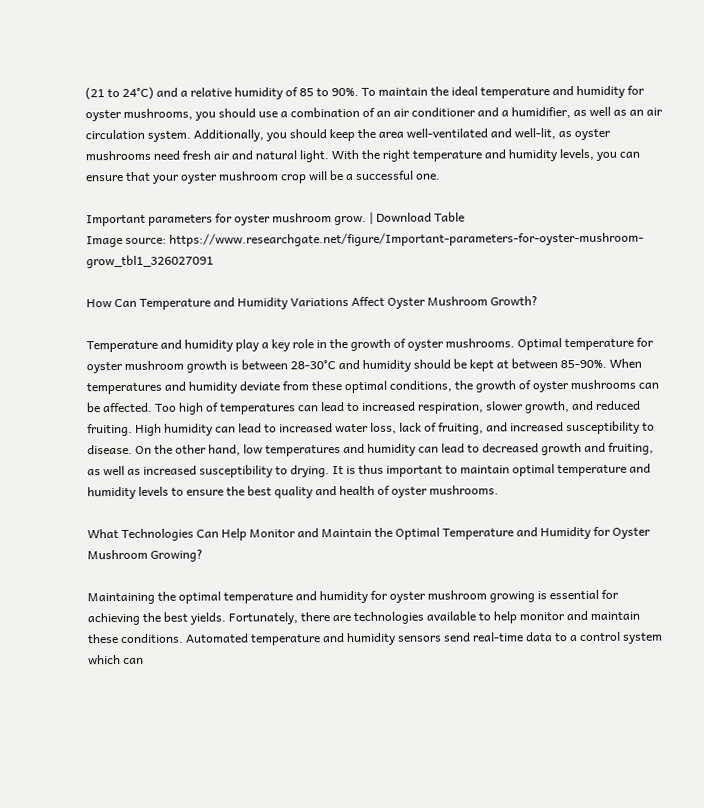(21 to 24°C) and a relative humidity of 85 to 90%. To maintain the ideal temperature and humidity for oyster mushrooms, you should use a combination of an air conditioner and a humidifier, as well as an air circulation system. Additionally, you should keep the area well-ventilated and well-lit, as oyster mushrooms need fresh air and natural light. With the right temperature and humidity levels, you can ensure that your oyster mushroom crop will be a successful one.

Important parameters for oyster mushroom grow. | Download Table
Image source: https://www.researchgate.net/figure/Important-parameters-for-oyster-mushroom-grow_tbl1_326027091

How Can Temperature and Humidity Variations Affect Oyster Mushroom Growth?

Temperature and humidity play a key role in the growth of oyster mushrooms. Optimal temperature for oyster mushroom growth is between 28-30°C and humidity should be kept at between 85-90%. When temperatures and humidity deviate from these optimal conditions, the growth of oyster mushrooms can be affected. Too high of temperatures can lead to increased respiration, slower growth, and reduced fruiting. High humidity can lead to increased water loss, lack of fruiting, and increased susceptibility to disease. On the other hand, low temperatures and humidity can lead to decreased growth and fruiting, as well as increased susceptibility to drying. It is thus important to maintain optimal temperature and humidity levels to ensure the best quality and health of oyster mushrooms.

What Technologies Can Help Monitor and Maintain the Optimal Temperature and Humidity for Oyster Mushroom Growing?

Maintaining the optimal temperature and humidity for oyster mushroom growing is essential for achieving the best yields. Fortunately, there are technologies available to help monitor and maintain these conditions. Automated temperature and humidity sensors send real-time data to a control system which can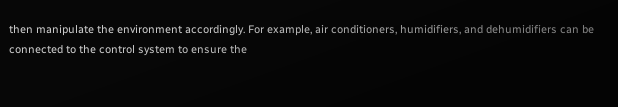then manipulate the environment accordingly. For example, air conditioners, humidifiers, and dehumidifiers can be connected to the control system to ensure the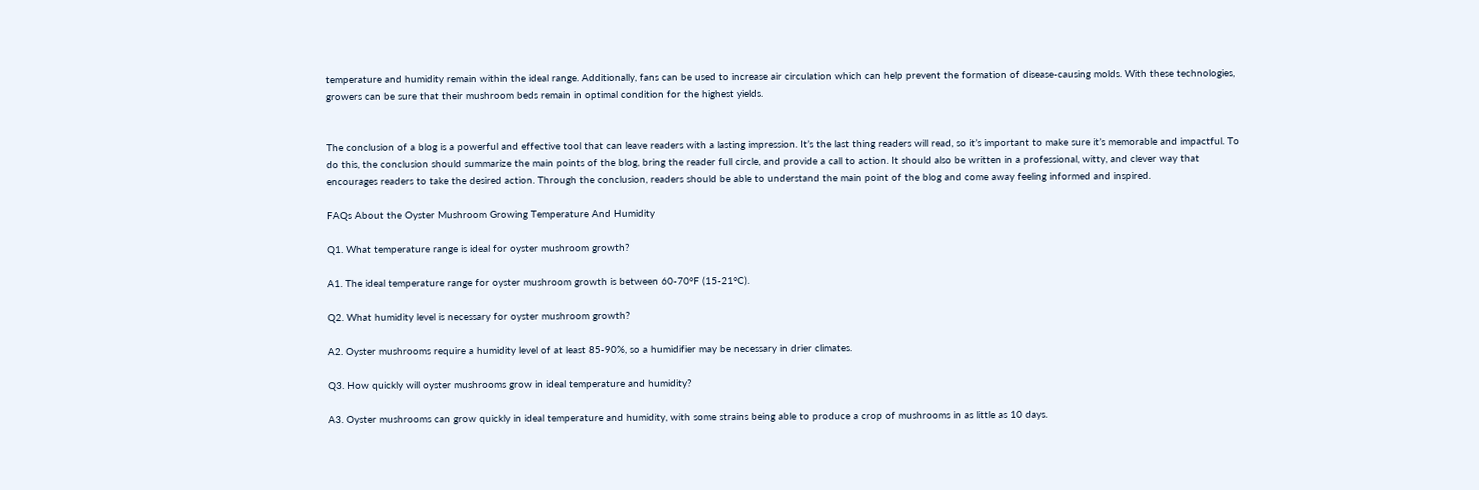temperature and humidity remain within the ideal range. Additionally, fans can be used to increase air circulation which can help prevent the formation of disease-causing molds. With these technologies, growers can be sure that their mushroom beds remain in optimal condition for the highest yields.


The conclusion of a blog is a powerful and effective tool that can leave readers with a lasting impression. It’s the last thing readers will read, so it’s important to make sure it’s memorable and impactful. To do this, the conclusion should summarize the main points of the blog, bring the reader full circle, and provide a call to action. It should also be written in a professional, witty, and clever way that encourages readers to take the desired action. Through the conclusion, readers should be able to understand the main point of the blog and come away feeling informed and inspired.

FAQs About the Oyster Mushroom Growing Temperature And Humidity

Q1. What temperature range is ideal for oyster mushroom growth?

A1. The ideal temperature range for oyster mushroom growth is between 60-70°F (15-21°C).

Q2. What humidity level is necessary for oyster mushroom growth?

A2. Oyster mushrooms require a humidity level of at least 85-90%, so a humidifier may be necessary in drier climates.

Q3. How quickly will oyster mushrooms grow in ideal temperature and humidity?

A3. Oyster mushrooms can grow quickly in ideal temperature and humidity, with some strains being able to produce a crop of mushrooms in as little as 10 days.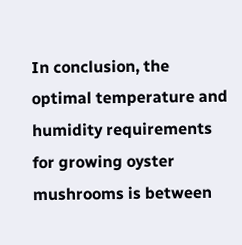In conclusion, the optimal temperature and humidity requirements for growing oyster mushrooms is between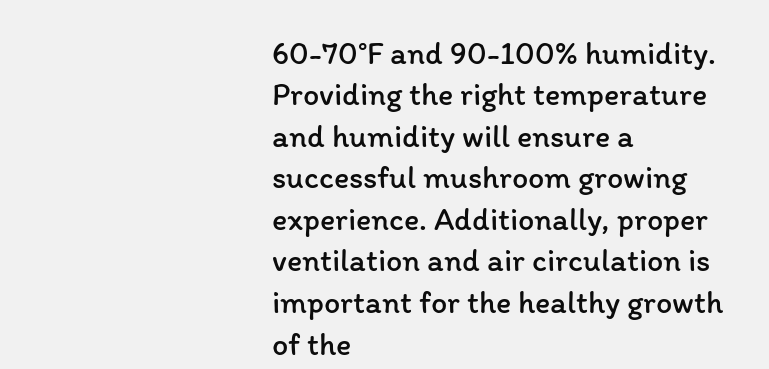60-70°F and 90-100% humidity. Providing the right temperature and humidity will ensure a successful mushroom growing experience. Additionally, proper ventilation and air circulation is important for the healthy growth of the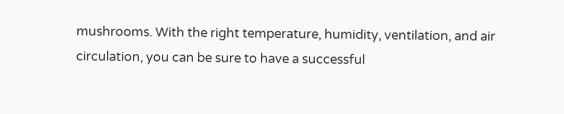mushrooms. With the right temperature, humidity, ventilation, and air circulation, you can be sure to have a successful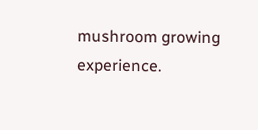mushroom growing experience.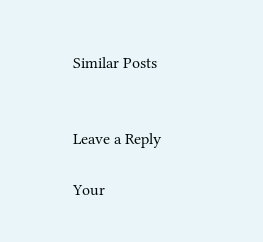Similar Posts


Leave a Reply

Your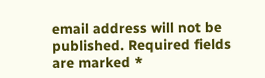email address will not be published. Required fields are marked *